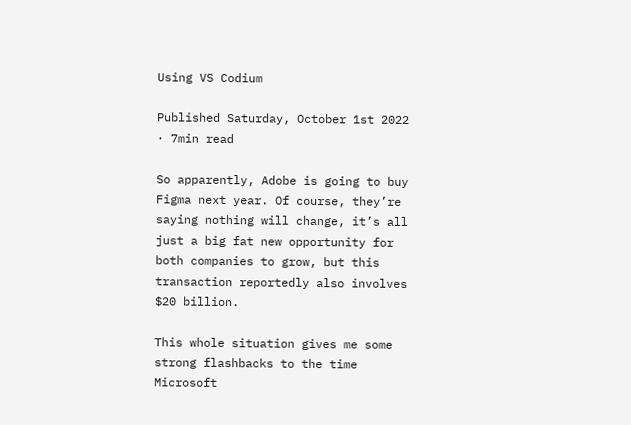Using VS Codium

Published Saturday, October 1st 2022 · 7min read

So apparently, Adobe is going to buy Figma next year. Of course, they’re saying nothing will change, it’s all just a big fat new opportunity for both companies to grow, but this transaction reportedly also involves $20 billion.

This whole situation gives me some strong flashbacks to the time Microsoft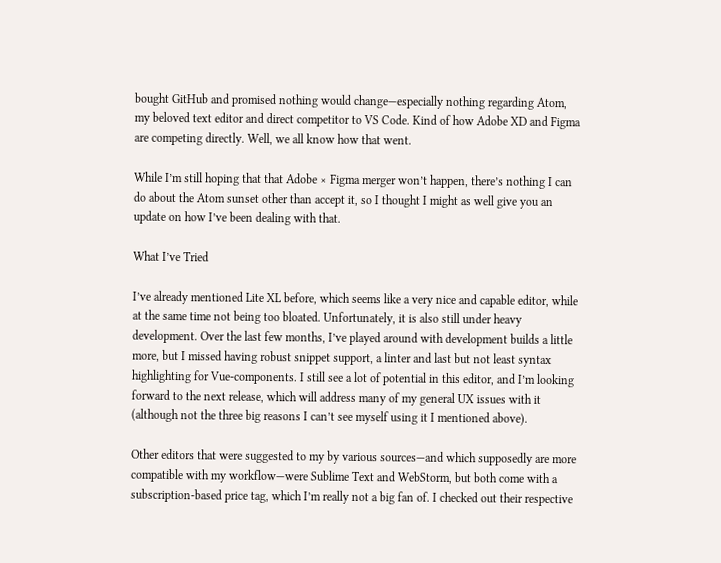bought GitHub and promised nothing would change—especially nothing regarding Atom, my beloved text editor and direct competitor to VS Code. Kind of how Adobe XD and Figma are competing directly. Well, we all know how that went.

While I’m still hoping that that Adobe × Figma merger won’t happen, there’s nothing I can do about the Atom sunset other than accept it, so I thought I might as well give you an update on how I’ve been dealing with that.

What I’ve Tried

I’ve already mentioned Lite XL before, which seems like a very nice and capable editor, while at the same time not being too bloated. Unfortunately, it is also still under heavy development. Over the last few months, I’ve played around with development builds a little more, but I missed having robust snippet support, a linter and last but not least syntax highlighting for Vue-components. I still see a lot of potential in this editor, and I’m looking forward to the next release, which will address many of my general UX issues with it (although not the three big reasons I can’t see myself using it I mentioned above).

Other editors that were suggested to my by various sources—and which supposedly are more compatible with my workflow—were Sublime Text and WebStorm, but both come with a subscription-based price tag, which I’m really not a big fan of. I checked out their respective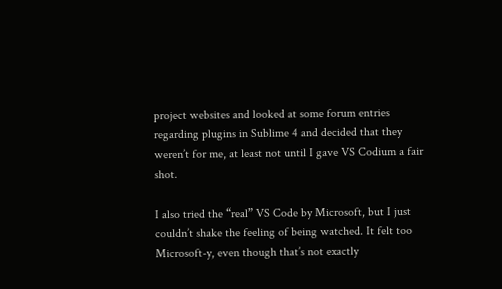project websites and looked at some forum entries regarding plugins in Sublime 4 and decided that they weren’t for me, at least not until I gave VS Codium a fair shot.

I also tried the “real” VS Code by Microsoft, but I just couldn’t shake the feeling of being watched. It felt too Microsoft-y, even though that’s not exactly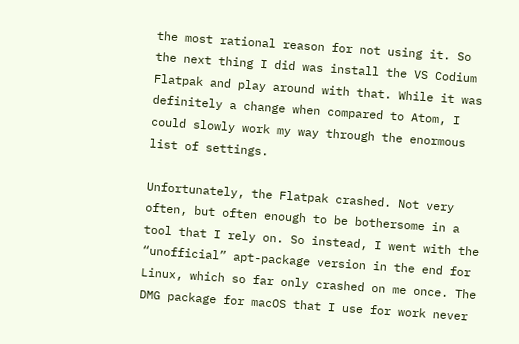the most rational reason for not using it. So the next thing I did was install the VS Codium Flatpak and play around with that. While it was definitely a change when compared to Atom, I could slowly work my way through the enormous list of settings.

Unfortunately, the Flatpak crashed. Not very often, but often enough to be bothersome in a tool that I rely on. So instead, I went with the “unofficial” apt-package version in the end for Linux, which so far only crashed on me once. The DMG package for macOS that I use for work never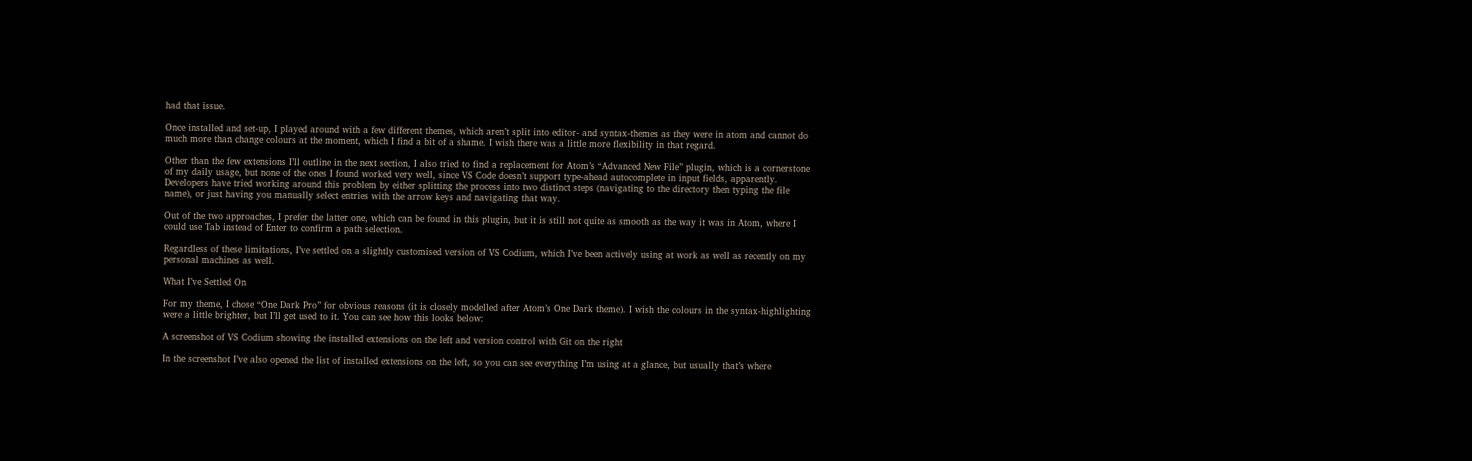had that issue.

Once installed and set-up, I played around with a few different themes, which aren’t split into editor- and syntax-themes as they were in atom and cannot do much more than change colours at the moment, which I find a bit of a shame. I wish there was a little more flexibility in that regard.

Other than the few extensions I’ll outline in the next section, I also tried to find a replacement for Atom’s “Advanced New File” plugin, which is a cornerstone of my daily usage, but none of the ones I found worked very well, since VS Code doesn’t support type-ahead autocomplete in input fields, apparently. Developers have tried working around this problem by either splitting the process into two distinct steps (navigating to the directory then typing the file name), or just having you manually select entries with the arrow keys and navigating that way.

Out of the two approaches, I prefer the latter one, which can be found in this plugin, but it is still not quite as smooth as the way it was in Atom, where I could use Tab instead of Enter to confirm a path selection.

Regardless of these limitations, I’ve settled on a slightly customised version of VS Codium, which I’ve been actively using at work as well as recently on my personal machines as well.

What I’ve Settled On

For my theme, I chose “One Dark Pro” for obvious reasons (it is closely modelled after Atom’s One Dark theme). I wish the colours in the syntax-highlighting were a little brighter, but I’ll get used to it. You can see how this looks below:

A screenshot of VS Codium showing the installed extensions on the left and version control with Git on the right

In the screenshot I’ve also opened the list of installed extensions on the left, so you can see everything I’m using at a glance, but usually that’s where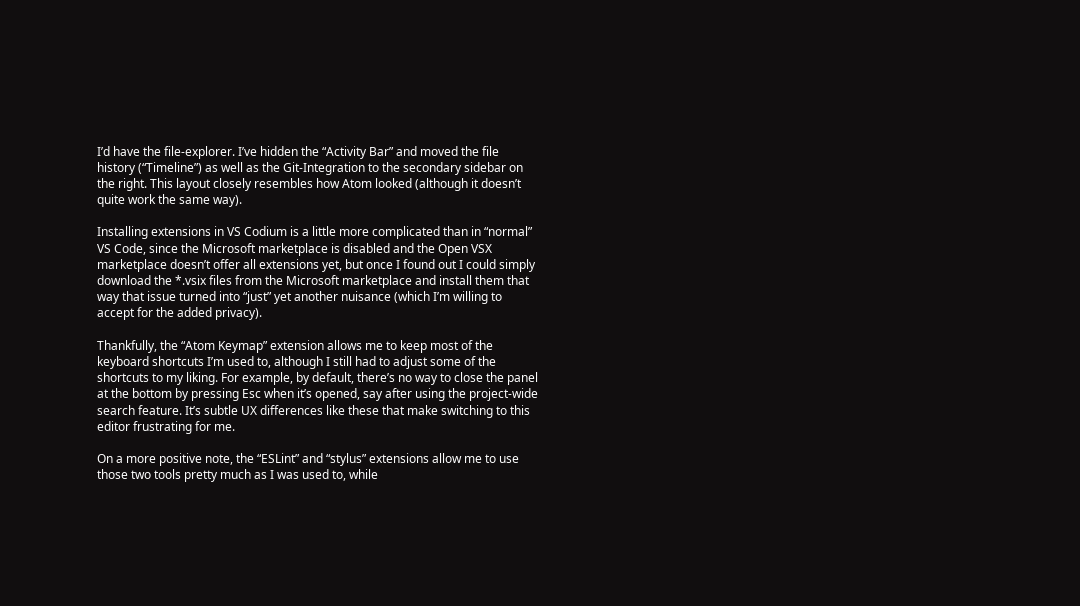I’d have the file-explorer. I’ve hidden the “Activity Bar” and moved the file history (“Timeline”) as well as the Git-Integration to the secondary sidebar on the right. This layout closely resembles how Atom looked (although it doesn’t quite work the same way).

Installing extensions in VS Codium is a little more complicated than in “normal” VS Code, since the Microsoft marketplace is disabled and the Open VSX marketplace doesn’t offer all extensions yet, but once I found out I could simply download the *.vsix files from the Microsoft marketplace and install them that way that issue turned into “just” yet another nuisance (which I’m willing to accept for the added privacy).

Thankfully, the “Atom Keymap” extension allows me to keep most of the keyboard shortcuts I’m used to, although I still had to adjust some of the shortcuts to my liking. For example, by default, there’s no way to close the panel at the bottom by pressing Esc when it’s opened, say after using the project-wide search feature. It’s subtle UX differences like these that make switching to this editor frustrating for me.

On a more positive note, the “ESLint” and “stylus” extensions allow me to use those two tools pretty much as I was used to, while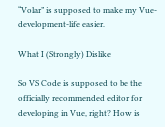“Volar” is supposed to make my Vue-development-life easier.

What I (Strongly) Dislike

So VS Code is supposed to be the officially recommended editor for developing in Vue, right? How is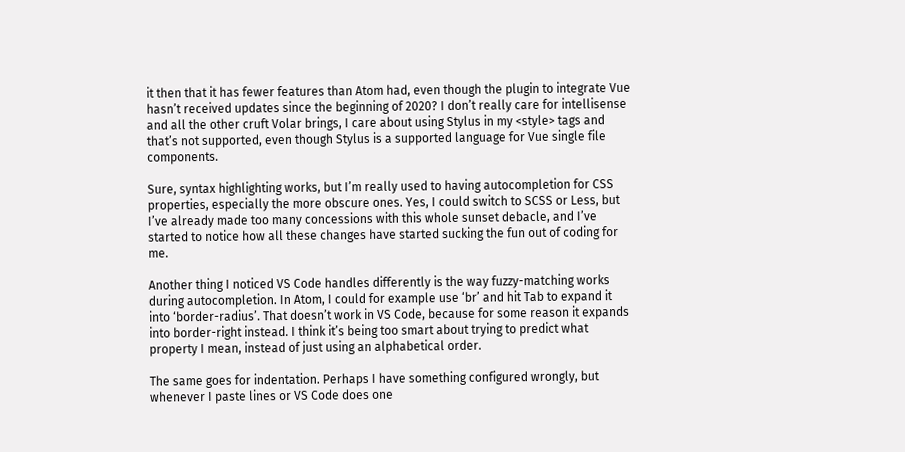it then that it has fewer features than Atom had, even though the plugin to integrate Vue hasn’t received updates since the beginning of 2020? I don’t really care for intellisense and all the other cruft Volar brings, I care about using Stylus in my <style> tags and that’s not supported, even though Stylus is a supported language for Vue single file components.

Sure, syntax highlighting works, but I’m really used to having autocompletion for CSS properties, especially the more obscure ones. Yes, I could switch to SCSS or Less, but I’ve already made too many concessions with this whole sunset debacle, and I’ve started to notice how all these changes have started sucking the fun out of coding for me.

Another thing I noticed VS Code handles differently is the way fuzzy-matching works during autocompletion. In Atom, I could for example use ‘br’ and hit Tab to expand it into ‘border-radius’. That doesn’t work in VS Code, because for some reason it expands into border-right instead. I think it’s being too smart about trying to predict what property I mean, instead of just using an alphabetical order.

The same goes for indentation. Perhaps I have something configured wrongly, but whenever I paste lines or VS Code does one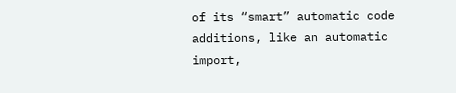of its “smart” automatic code additions, like an automatic import,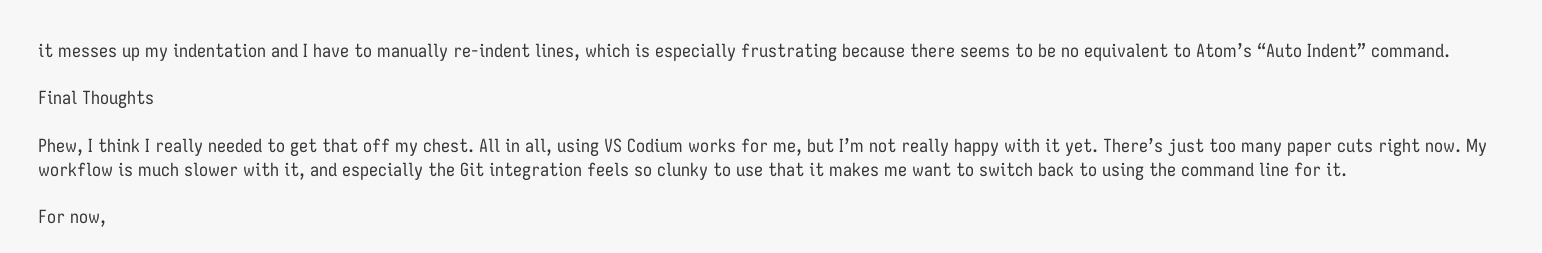it messes up my indentation and I have to manually re-indent lines, which is especially frustrating because there seems to be no equivalent to Atom’s “Auto Indent” command.

Final Thoughts

Phew, I think I really needed to get that off my chest. All in all, using VS Codium works for me, but I’m not really happy with it yet. There’s just too many paper cuts right now. My workflow is much slower with it, and especially the Git integration feels so clunky to use that it makes me want to switch back to using the command line for it.

For now,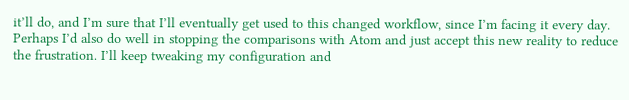it’ll do, and I’m sure that I’ll eventually get used to this changed workflow, since I’m facing it every day. Perhaps I’d also do well in stopping the comparisons with Atom and just accept this new reality to reduce the frustration. I’ll keep tweaking my configuration and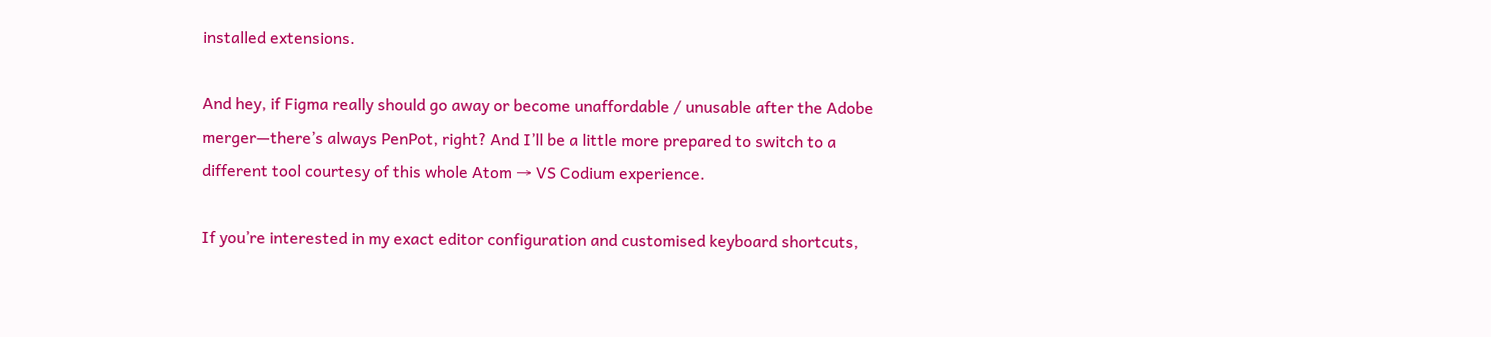installed extensions.

And hey, if Figma really should go away or become unaffordable / unusable after the Adobe merger—there’s always PenPot, right? And I’ll be a little more prepared to switch to a different tool courtesy of this whole Atom → VS Codium experience.

If you’re interested in my exact editor configuration and customised keyboard shortcuts,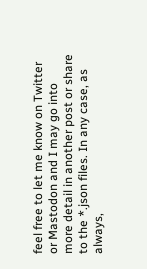feel free to let me know on Twitter or Mastodon and I may go into more detail in another post or share to the *.json files. In any case, as always,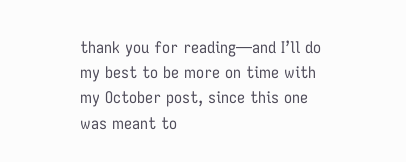thank you for reading—and I’ll do my best to be more on time with my October post, since this one was meant to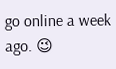go online a week ago. 😉